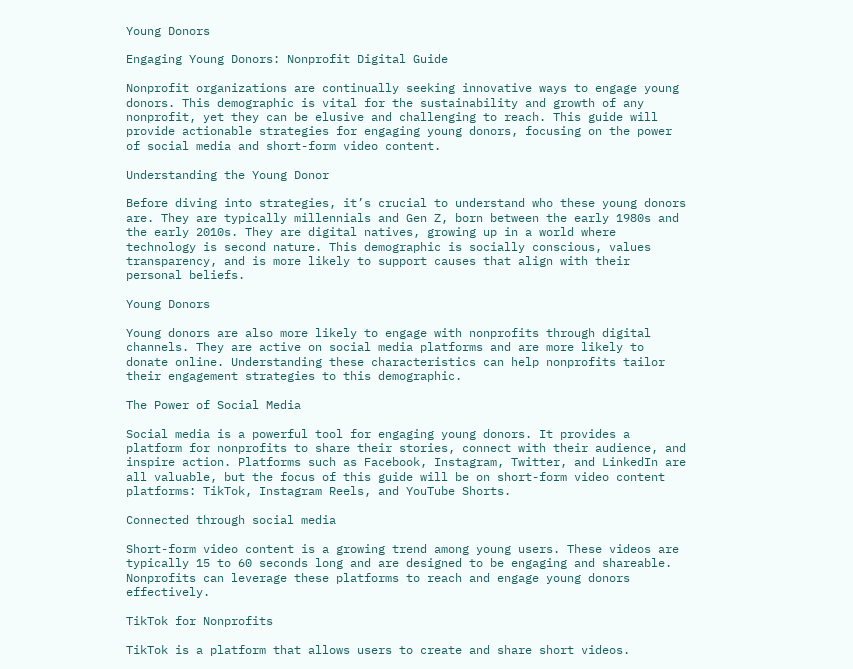Young Donors

Engaging Young Donors: Nonprofit Digital Guide

Nonprofit organizations are continually seeking innovative ways to engage young donors. This demographic is vital for the sustainability and growth of any nonprofit, yet they can be elusive and challenging to reach. This guide will provide actionable strategies for engaging young donors, focusing on the power of social media and short-form video content.

Understanding the Young Donor

Before diving into strategies, it’s crucial to understand who these young donors are. They are typically millennials and Gen Z, born between the early 1980s and the early 2010s. They are digital natives, growing up in a world where technology is second nature. This demographic is socially conscious, values transparency, and is more likely to support causes that align with their personal beliefs.

Young Donors

Young donors are also more likely to engage with nonprofits through digital channels. They are active on social media platforms and are more likely to donate online. Understanding these characteristics can help nonprofits tailor their engagement strategies to this demographic.

The Power of Social Media

Social media is a powerful tool for engaging young donors. It provides a platform for nonprofits to share their stories, connect with their audience, and inspire action. Platforms such as Facebook, Instagram, Twitter, and LinkedIn are all valuable, but the focus of this guide will be on short-form video content platforms: TikTok, Instagram Reels, and YouTube Shorts.

Connected through social media

Short-form video content is a growing trend among young users. These videos are typically 15 to 60 seconds long and are designed to be engaging and shareable. Nonprofits can leverage these platforms to reach and engage young donors effectively.

TikTok for Nonprofits

TikTok is a platform that allows users to create and share short videos.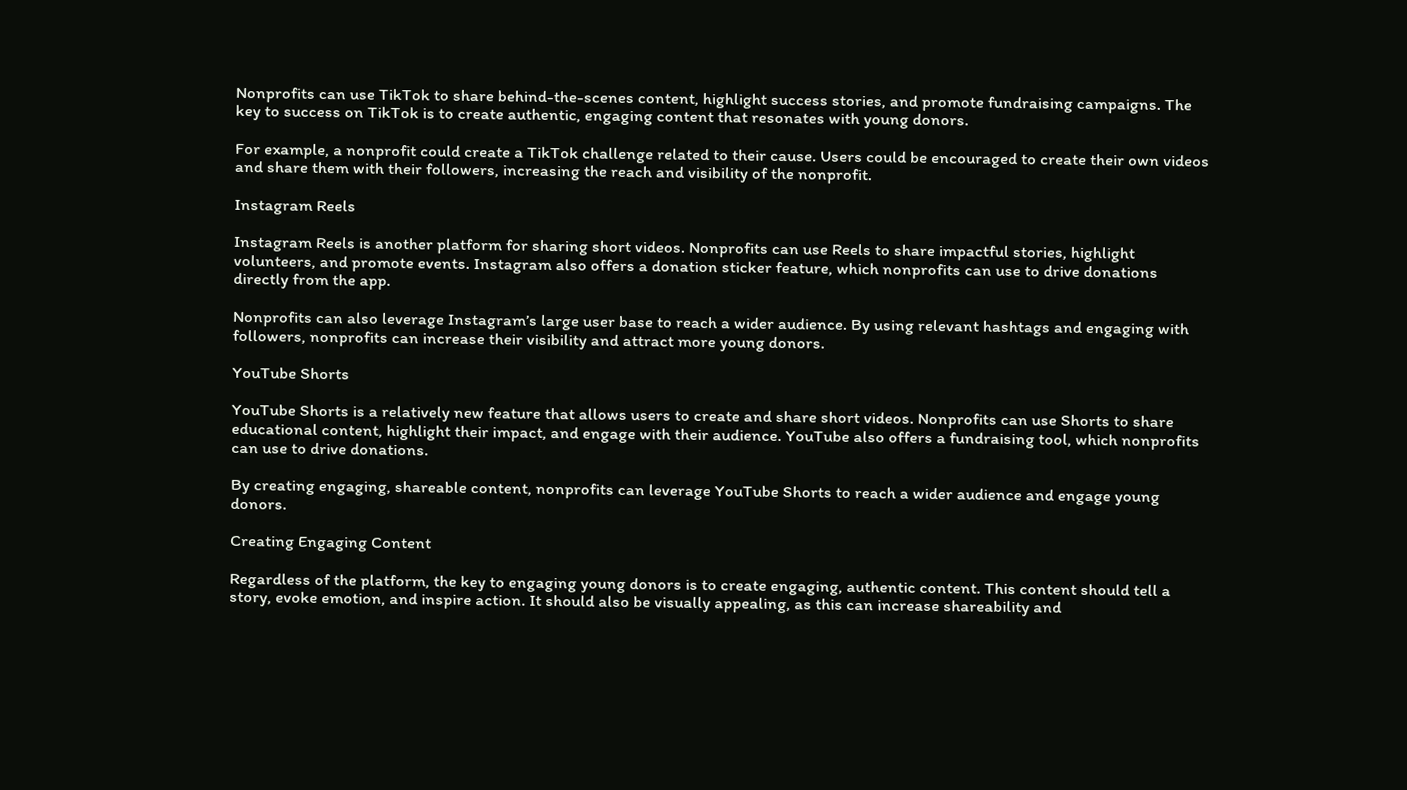Nonprofits can use TikTok to share behind-the-scenes content, highlight success stories, and promote fundraising campaigns. The key to success on TikTok is to create authentic, engaging content that resonates with young donors.

For example, a nonprofit could create a TikTok challenge related to their cause. Users could be encouraged to create their own videos and share them with their followers, increasing the reach and visibility of the nonprofit.

Instagram Reels

Instagram Reels is another platform for sharing short videos. Nonprofits can use Reels to share impactful stories, highlight volunteers, and promote events. Instagram also offers a donation sticker feature, which nonprofits can use to drive donations directly from the app.

Nonprofits can also leverage Instagram’s large user base to reach a wider audience. By using relevant hashtags and engaging with followers, nonprofits can increase their visibility and attract more young donors.

YouTube Shorts

YouTube Shorts is a relatively new feature that allows users to create and share short videos. Nonprofits can use Shorts to share educational content, highlight their impact, and engage with their audience. YouTube also offers a fundraising tool, which nonprofits can use to drive donations.

By creating engaging, shareable content, nonprofits can leverage YouTube Shorts to reach a wider audience and engage young donors.

Creating Engaging Content

Regardless of the platform, the key to engaging young donors is to create engaging, authentic content. This content should tell a story, evoke emotion, and inspire action. It should also be visually appealing, as this can increase shareability and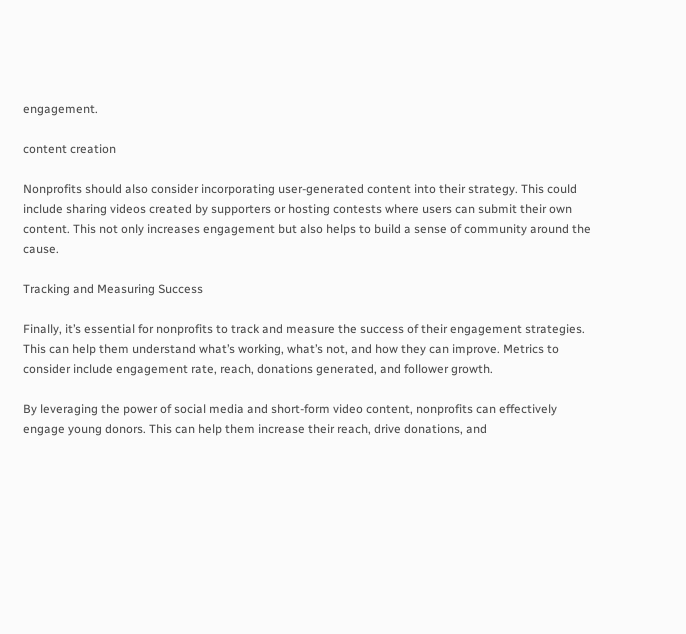engagement.

content creation

Nonprofits should also consider incorporating user-generated content into their strategy. This could include sharing videos created by supporters or hosting contests where users can submit their own content. This not only increases engagement but also helps to build a sense of community around the cause.

Tracking and Measuring Success

Finally, it’s essential for nonprofits to track and measure the success of their engagement strategies. This can help them understand what’s working, what’s not, and how they can improve. Metrics to consider include engagement rate, reach, donations generated, and follower growth.

By leveraging the power of social media and short-form video content, nonprofits can effectively engage young donors. This can help them increase their reach, drive donations, and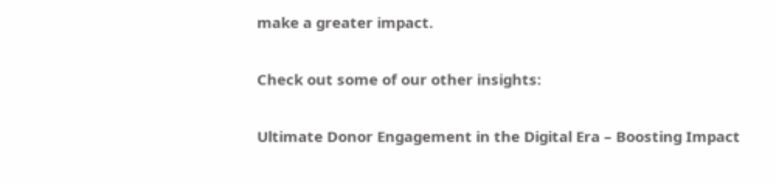make a greater impact.

Check out some of our other insights:

Ultimate Donor Engagement in the Digital Era – Boosting Impact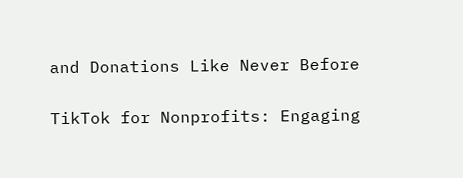and Donations Like Never Before

TikTok for Nonprofits: Engaging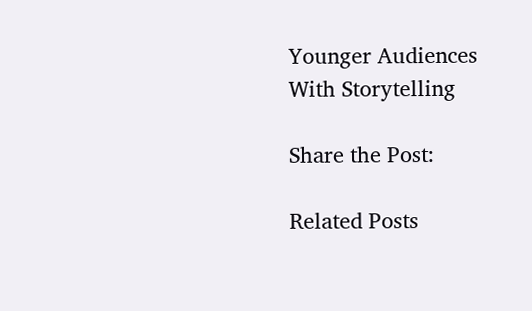Younger Audiences With Storytelling

Share the Post:

Related Posts